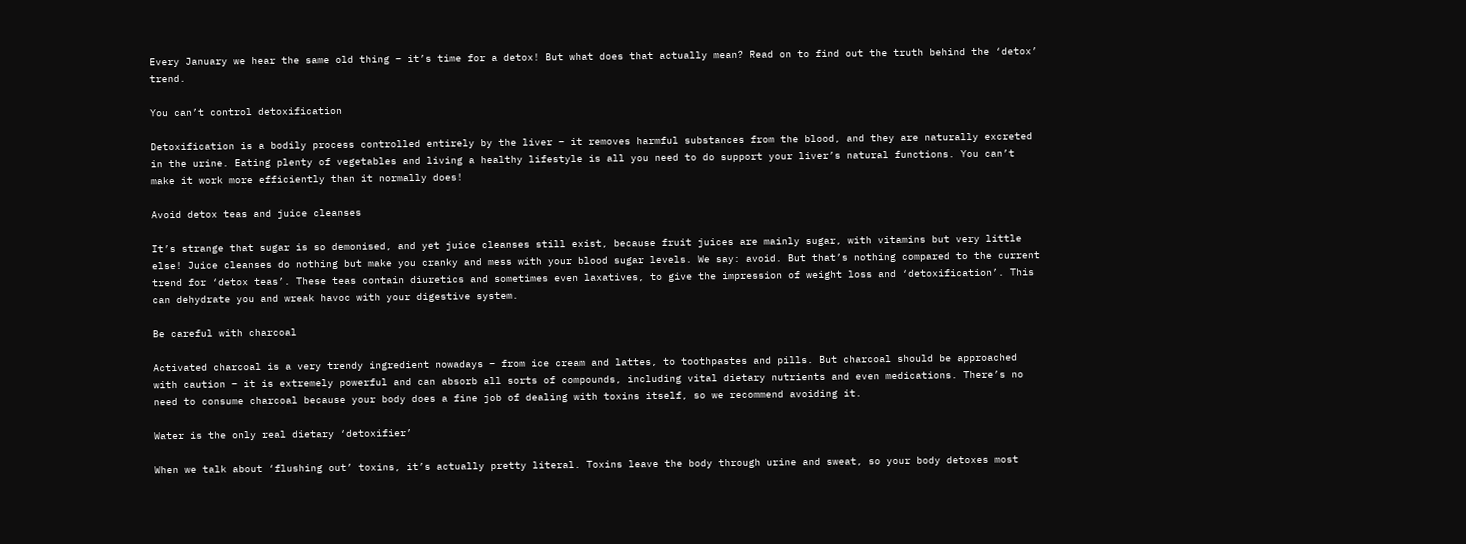Every January we hear the same old thing – it’s time for a detox! But what does that actually mean? Read on to find out the truth behind the ‘detox’ trend.

You can’t control detoxification

Detoxification is a bodily process controlled entirely by the liver – it removes harmful substances from the blood, and they are naturally excreted in the urine. Eating plenty of vegetables and living a healthy lifestyle is all you need to do support your liver’s natural functions. You can’t make it work more efficiently than it normally does!

Avoid detox teas and juice cleanses

It’s strange that sugar is so demonised, and yet juice cleanses still exist, because fruit juices are mainly sugar, with vitamins but very little else! Juice cleanses do nothing but make you cranky and mess with your blood sugar levels. We say: avoid. But that’s nothing compared to the current trend for ‘detox teas’. These teas contain diuretics and sometimes even laxatives, to give the impression of weight loss and ‘detoxification’. This can dehydrate you and wreak havoc with your digestive system.

Be careful with charcoal

Activated charcoal is a very trendy ingredient nowadays – from ice cream and lattes, to toothpastes and pills. But charcoal should be approached with caution – it is extremely powerful and can absorb all sorts of compounds, including vital dietary nutrients and even medications. There’s no need to consume charcoal because your body does a fine job of dealing with toxins itself, so we recommend avoiding it.

Water is the only real dietary ‘detoxifier’

When we talk about ‘flushing out’ toxins, it’s actually pretty literal. Toxins leave the body through urine and sweat, so your body detoxes most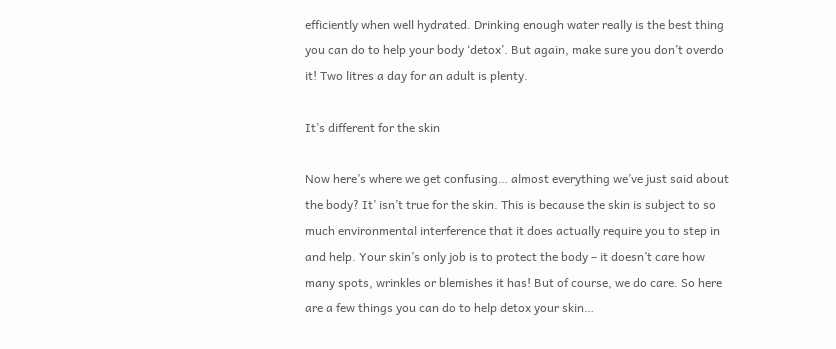efficiently when well hydrated. Drinking enough water really is the best thing you can do to help your body ‘detox’. But again, make sure you don’t overdo it! Two litres a day for an adult is plenty.

It’s different for the skin

Now here’s where we get confusing… almost everything we’ve just said about the body? It’ isn’t true for the skin. This is because the skin is subject to so much environmental interference that it does actually require you to step in and help. Your skin’s only job is to protect the body – it doesn’t care how many spots, wrinkles or blemishes it has! But of course, we do care. So here are a few things you can do to help detox your skin…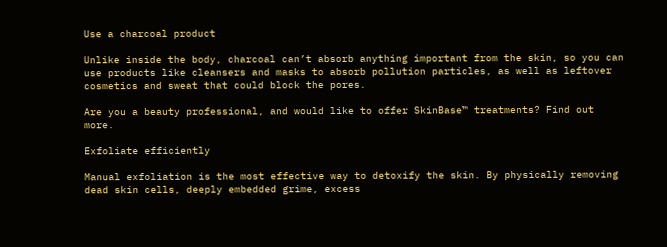Use a charcoal product

Unlike inside the body, charcoal can’t absorb anything important from the skin, so you can use products like cleansers and masks to absorb pollution particles, as well as leftover cosmetics and sweat that could block the pores.

Are you a beauty professional, and would like to offer SkinBase™ treatments? Find out more.

Exfoliate efficiently

Manual exfoliation is the most effective way to detoxify the skin. By physically removing dead skin cells, deeply embedded grime, excess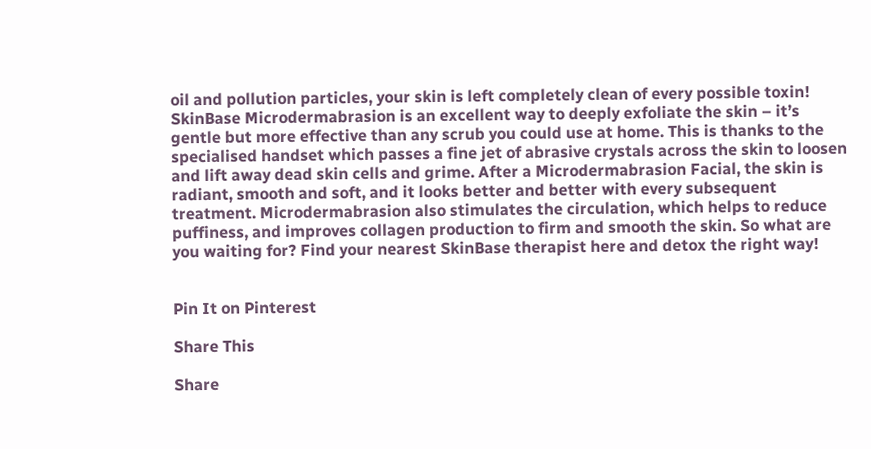oil and pollution particles, your skin is left completely clean of every possible toxin! SkinBase Microdermabrasion is an excellent way to deeply exfoliate the skin – it’s gentle but more effective than any scrub you could use at home. This is thanks to the specialised handset which passes a fine jet of abrasive crystals across the skin to loosen and lift away dead skin cells and grime. After a Microdermabrasion Facial, the skin is radiant, smooth and soft, and it looks better and better with every subsequent treatment. Microdermabrasion also stimulates the circulation, which helps to reduce puffiness, and improves collagen production to firm and smooth the skin. So what are you waiting for? Find your nearest SkinBase therapist here and detox the right way!


Pin It on Pinterest

Share This

Share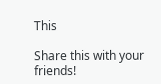This

Share this with your friends!